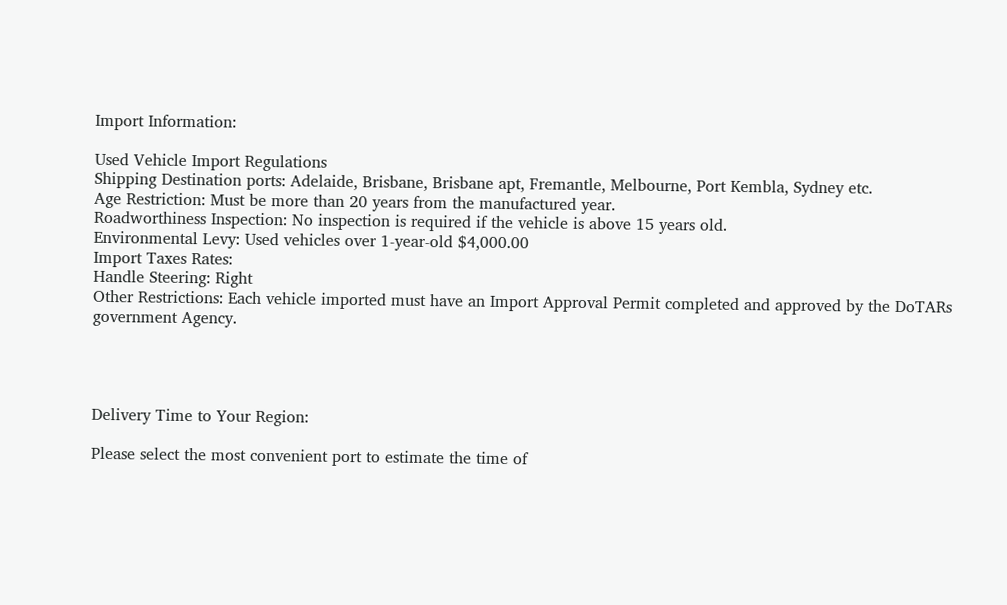Import Information:

Used Vehicle Import Regulations
Shipping Destination ports: Adelaide, Brisbane, Brisbane apt, Fremantle, Melbourne, Port Kembla, Sydney etc.
Age Restriction: Must be more than 20 years from the manufactured year.
Roadworthiness Inspection: No inspection is required if the vehicle is above 15 years old.
Environmental Levy: Used vehicles over 1-year-old $4,000.00
Import Taxes Rates:
Handle Steering: Right
Other Restrictions: Each vehicle imported must have an Import Approval Permit completed and approved by the DoTARs government Agency.




Delivery Time to Your Region:

Please select the most convenient port to estimate the time of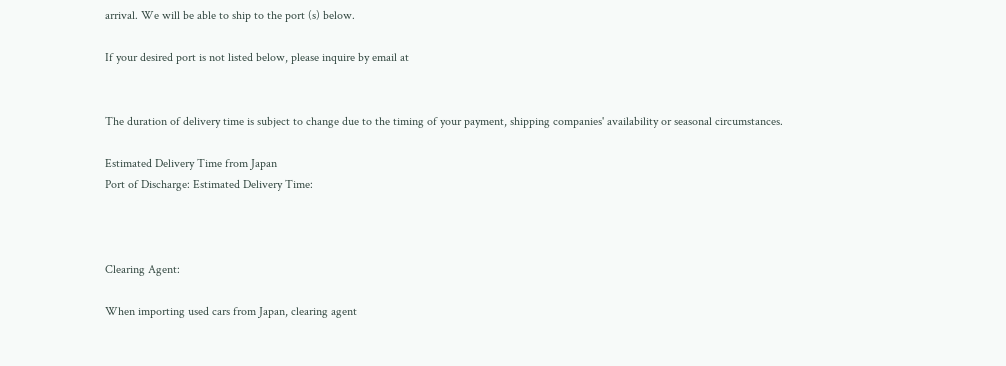arrival. We will be able to ship to the port (s) below.

If your desired port is not listed below, please inquire by email at


The duration of delivery time is subject to change due to the timing of your payment, shipping companies' availability or seasonal circumstances.

Estimated Delivery Time from Japan
Port of Discharge: Estimated Delivery Time:



Clearing Agent:

When importing used cars from Japan, clearing agent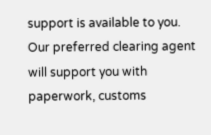support is available to you. Our preferred clearing agent will support you with paperwork, customs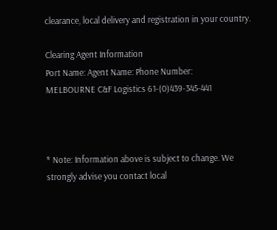clearance, local delivery and registration in your country.

Clearing Agent Information
Port Name: Agent Name: Phone Number:
MELBOURNE C&F Logistics 61-(0)439-345-441



* Note: Information above is subject to change. We strongly advise you contact local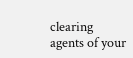clearing agents of your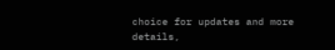choice for updates and more details,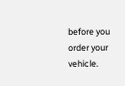before you order your vehicle.